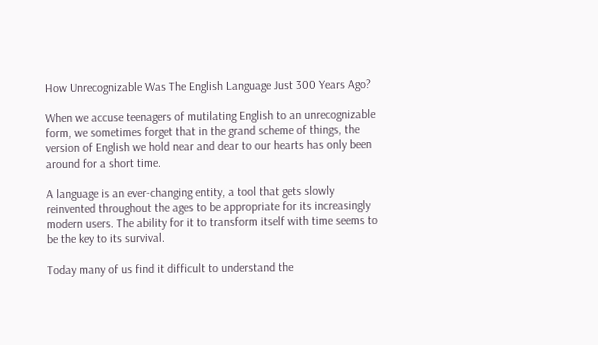How Unrecognizable Was The English Language Just 300 Years Ago?

When we accuse teenagers of mutilating English to an unrecognizable form, we sometimes forget that in the grand scheme of things, the version of English we hold near and dear to our hearts has only been around for a short time.

A language is an ever-changing entity, a tool that gets slowly reinvented throughout the ages to be appropriate for its increasingly modern users. The ability for it to transform itself with time seems to be the key to its survival.

Today many of us find it difficult to understand the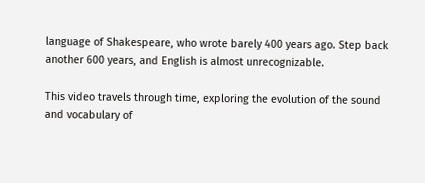language of Shakespeare, who wrote barely 400 years ago. Step back another 600 years, and English is almost unrecognizable.

This video travels through time, exploring the evolution of the sound and vocabulary of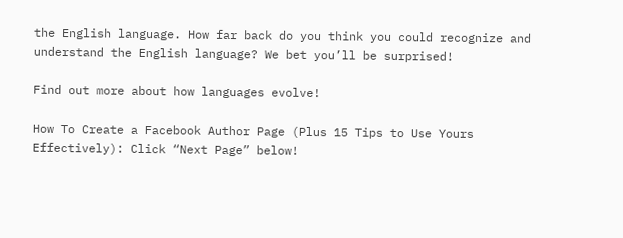the English language. How far back do you think you could recognize and understand the English language? We bet you’ll be surprised!

Find out more about how languages evolve!

How To Create a Facebook Author Page (Plus 15 Tips to Use Yours Effectively): Click “Next Page” below!